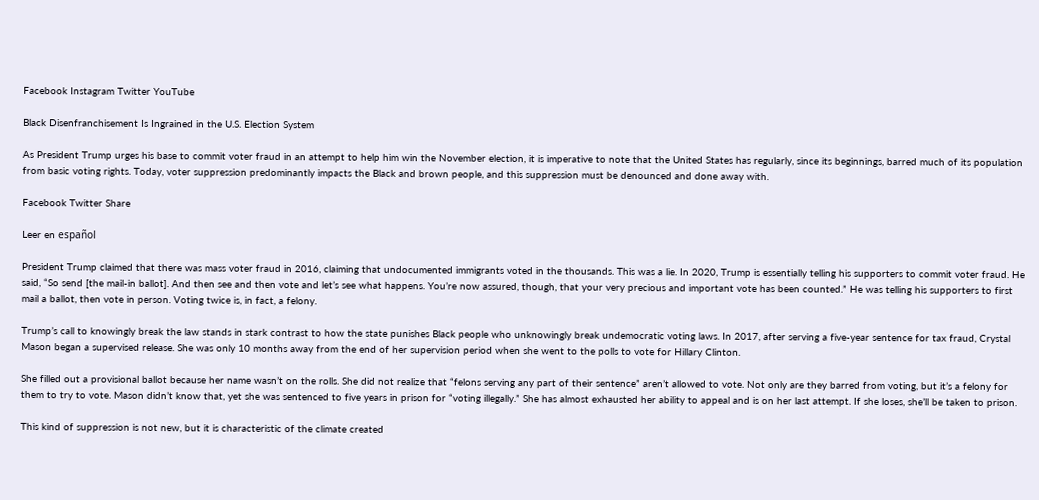Facebook Instagram Twitter YouTube

Black Disenfranchisement Is Ingrained in the U.S. Election System

As President Trump urges his base to commit voter fraud in an attempt to help him win the November election, it is imperative to note that the United States has regularly, since its beginnings, barred much of its population from basic voting rights. Today, voter suppression predominantly impacts the Black and brown people, and this suppression must be denounced and done away with.

Facebook Twitter Share

Leer en español

President Trump claimed that there was mass voter fraud in 2016, claiming that undocumented immigrants voted in the thousands. This was a lie. In 2020, Trump is essentially telling his supporters to commit voter fraud. He said, “So send [the mail-in ballot]. And then see and then vote and let’s see what happens. You’re now assured, though, that your very precious and important vote has been counted.” He was telling his supporters to first mail a ballot, then vote in person. Voting twice is, in fact, a felony.

Trump’s call to knowingly break the law stands in stark contrast to how the state punishes Black people who unknowingly break undemocratic voting laws. In 2017, after serving a five-year sentence for tax fraud, Crystal Mason began a supervised release. She was only 10 months away from the end of her supervision period when she went to the polls to vote for Hillary Clinton.

She filled out a provisional ballot because her name wasn’t on the rolls. She did not realize that “felons serving any part of their sentence” aren’t allowed to vote. Not only are they barred from voting, but it’s a felony for them to try to vote. Mason didn’t know that, yet she was sentenced to five years in prison for “voting illegally.” She has almost exhausted her ability to appeal and is on her last attempt. If she loses, she’ll be taken to prison.

This kind of suppression is not new, but it is characteristic of the climate created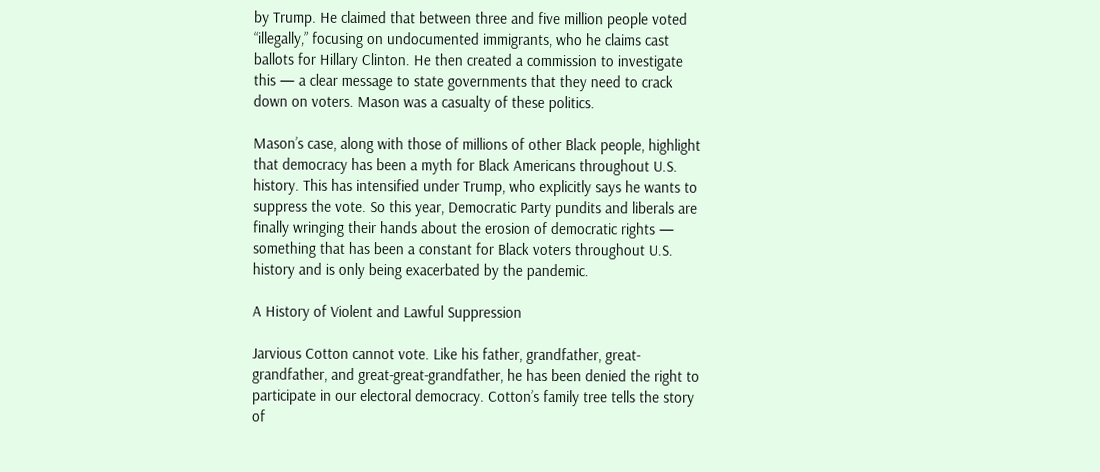by Trump. He claimed that between three and five million people voted “illegally,” focusing on undocumented immigrants, who he claims cast ballots for Hillary Clinton. He then created a commission to investigate this — a clear message to state governments that they need to crack down on voters. Mason was a casualty of these politics.

Mason’s case, along with those of millions of other Black people, highlight that democracy has been a myth for Black Americans throughout U.S. history. This has intensified under Trump, who explicitly says he wants to suppress the vote. So this year, Democratic Party pundits and liberals are finally wringing their hands about the erosion of democratic rights — something that has been a constant for Black voters throughout U.S. history and is only being exacerbated by the pandemic.

A History of Violent and Lawful Suppression

Jarvious Cotton cannot vote. Like his father, grandfather, great-grandfather, and great-great-grandfather, he has been denied the right to participate in our electoral democracy. Cotton’s family tree tells the story of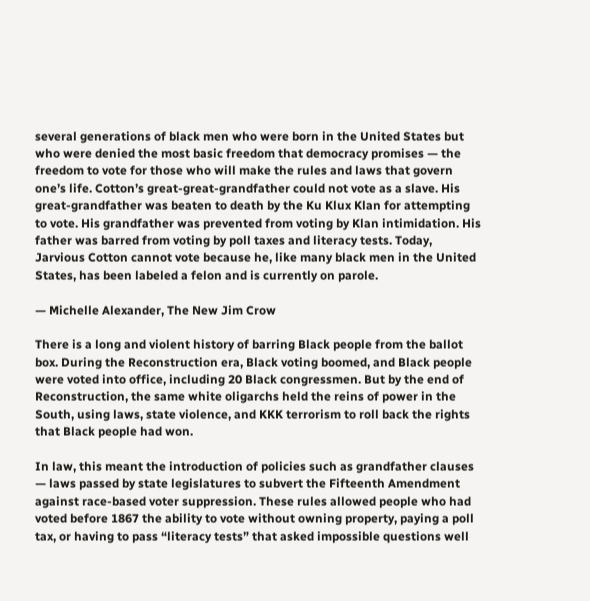several generations of black men who were born in the United States but who were denied the most basic freedom that democracy promises — the freedom to vote for those who will make the rules and laws that govern one’s life. Cotton’s great-great-grandfather could not vote as a slave. His great-grandfather was beaten to death by the Ku Klux Klan for attempting to vote. His grandfather was prevented from voting by Klan intimidation. His father was barred from voting by poll taxes and literacy tests. Today, Jarvious Cotton cannot vote because he, like many black men in the United States, has been labeled a felon and is currently on parole.

— Michelle Alexander, The New Jim Crow

There is a long and violent history of barring Black people from the ballot box. During the Reconstruction era, Black voting boomed, and Black people were voted into office, including 20 Black congressmen. But by the end of Reconstruction, the same white oligarchs held the reins of power in the South, using laws, state violence, and KKK terrorism to roll back the rights that Black people had won.

In law, this meant the introduction of policies such as grandfather clauses — laws passed by state legislatures to subvert the Fifteenth Amendment against race-based voter suppression. These rules allowed people who had voted before 1867 the ability to vote without owning property, paying a poll tax, or having to pass “literacy tests” that asked impossible questions well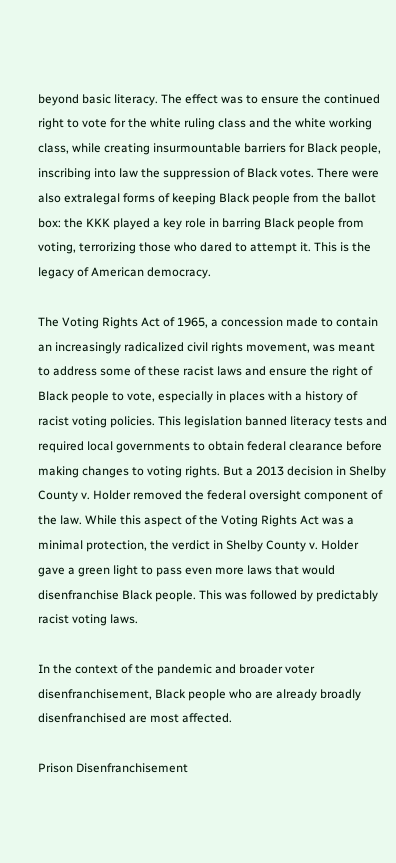beyond basic literacy. The effect was to ensure the continued right to vote for the white ruling class and the white working class, while creating insurmountable barriers for Black people, inscribing into law the suppression of Black votes. There were also extralegal forms of keeping Black people from the ballot box: the KKK played a key role in barring Black people from voting, terrorizing those who dared to attempt it. This is the legacy of American democracy.

The Voting Rights Act of 1965, a concession made to contain an increasingly radicalized civil rights movement, was meant to address some of these racist laws and ensure the right of Black people to vote, especially in places with a history of racist voting policies. This legislation banned literacy tests and required local governments to obtain federal clearance before making changes to voting rights. But a 2013 decision in Shelby County v. Holder removed the federal oversight component of the law. While this aspect of the Voting Rights Act was a minimal protection, the verdict in Shelby County v. Holder gave a green light to pass even more laws that would disenfranchise Black people. This was followed by predictably racist voting laws.

In the context of the pandemic and broader voter disenfranchisement, Black people who are already broadly disenfranchised are most affected.

Prison Disenfranchisement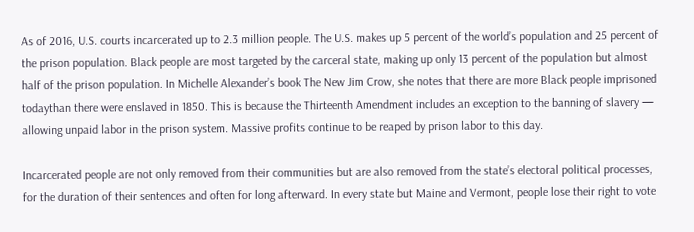As of 2016, U.S. courts incarcerated up to 2.3 million people. The U.S. makes up 5 percent of the world’s population and 25 percent of the prison population. Black people are most targeted by the carceral state, making up only 13 percent of the population but almost half of the prison population. In Michelle Alexander’s book The New Jim Crow, she notes that there are more Black people imprisoned todaythan there were enslaved in 1850. This is because the Thirteenth Amendment includes an exception to the banning of slavery — allowing unpaid labor in the prison system. Massive profits continue to be reaped by prison labor to this day.

Incarcerated people are not only removed from their communities but are also removed from the state’s electoral political processes, for the duration of their sentences and often for long afterward. In every state but Maine and Vermont, people lose their right to vote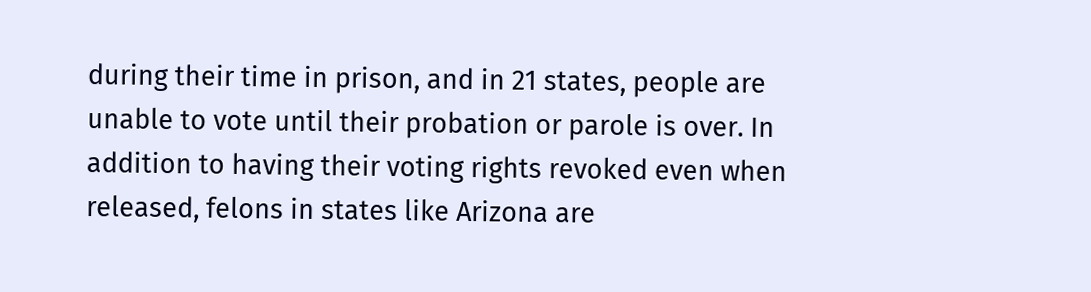during their time in prison, and in 21 states, people are unable to vote until their probation or parole is over. In addition to having their voting rights revoked even when released, felons in states like Arizona are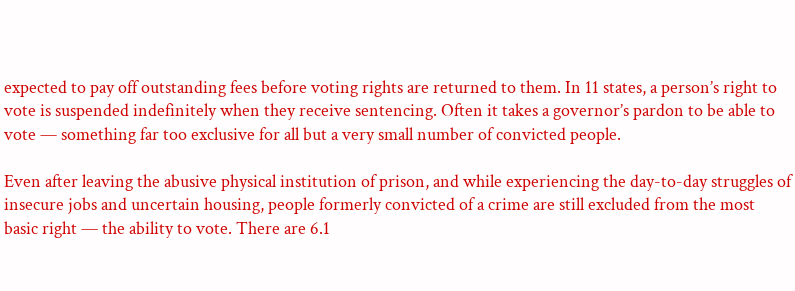expected to pay off outstanding fees before voting rights are returned to them. In 11 states, a person’s right to vote is suspended indefinitely when they receive sentencing. Often it takes a governor’s pardon to be able to vote — something far too exclusive for all but a very small number of convicted people.

Even after leaving the abusive physical institution of prison, and while experiencing the day-to-day struggles of insecure jobs and uncertain housing, people formerly convicted of a crime are still excluded from the most basic right — the ability to vote. There are 6.1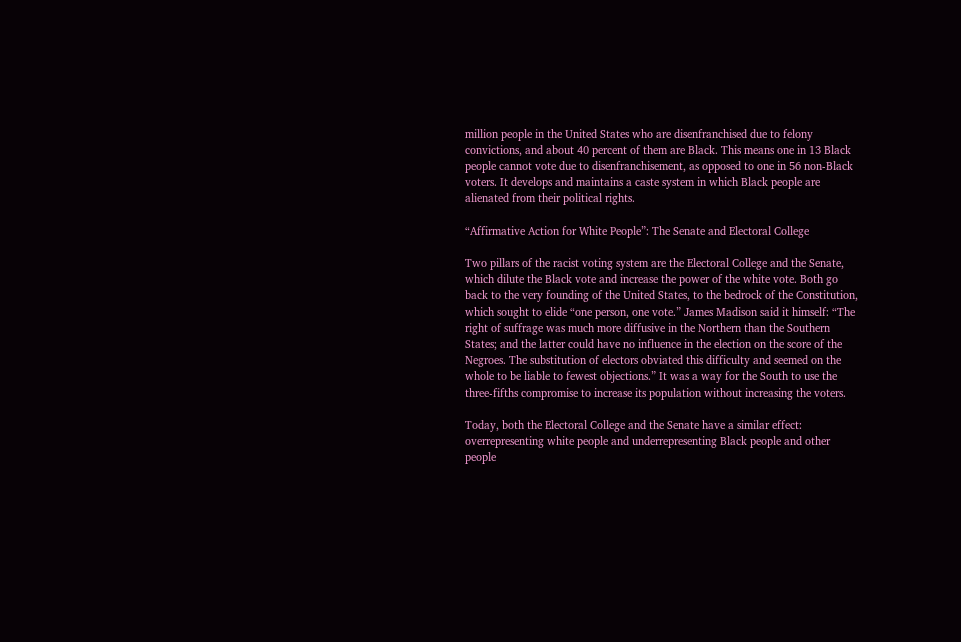million people in the United States who are disenfranchised due to felony convictions, and about 40 percent of them are Black. This means one in 13 Black people cannot vote due to disenfranchisement, as opposed to one in 56 non-Black voters. It develops and maintains a caste system in which Black people are alienated from their political rights.

“Affirmative Action for White People”: The Senate and Electoral College

Two pillars of the racist voting system are the Electoral College and the Senate, which dilute the Black vote and increase the power of the white vote. Both go back to the very founding of the United States, to the bedrock of the Constitution, which sought to elide “one person, one vote.” James Madison said it himself: “The right of suffrage was much more diffusive in the Northern than the Southern States; and the latter could have no influence in the election on the score of the Negroes. The substitution of electors obviated this difficulty and seemed on the whole to be liable to fewest objections.” It was a way for the South to use the three-fifths compromise to increase its population without increasing the voters.

Today, both the Electoral College and the Senate have a similar effect: overrepresenting white people and underrepresenting Black people and other people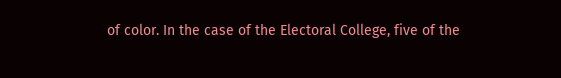of color. In the case of the Electoral College, five of the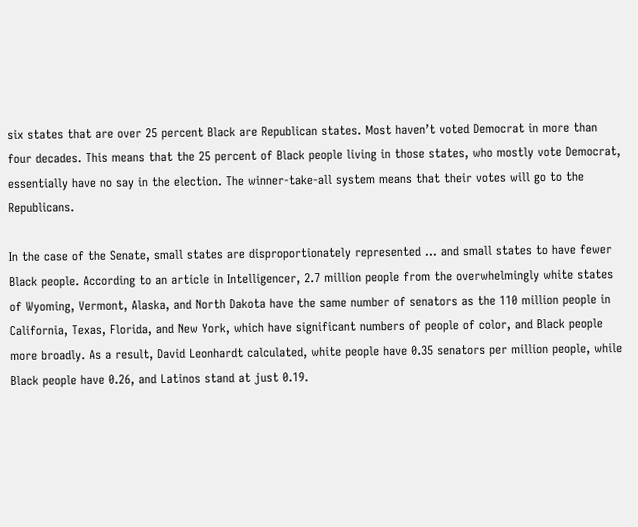six states that are over 25 percent Black are Republican states. Most haven’t voted Democrat in more than four decades. This means that the 25 percent of Black people living in those states, who mostly vote Democrat, essentially have no say in the election. The winner-take-all system means that their votes will go to the Republicans.

In the case of the Senate, small states are disproportionately represented … and small states to have fewer Black people. According to an article in Intelligencer, 2.7 million people from the overwhelmingly white states of Wyoming, Vermont, Alaska, and North Dakota have the same number of senators as the 110 million people in California, Texas, Florida, and New York, which have significant numbers of people of color, and Black people more broadly. As a result, David Leonhardt calculated, white people have 0.35 senators per million people, while Black people have 0.26, and Latinos stand at just 0.19.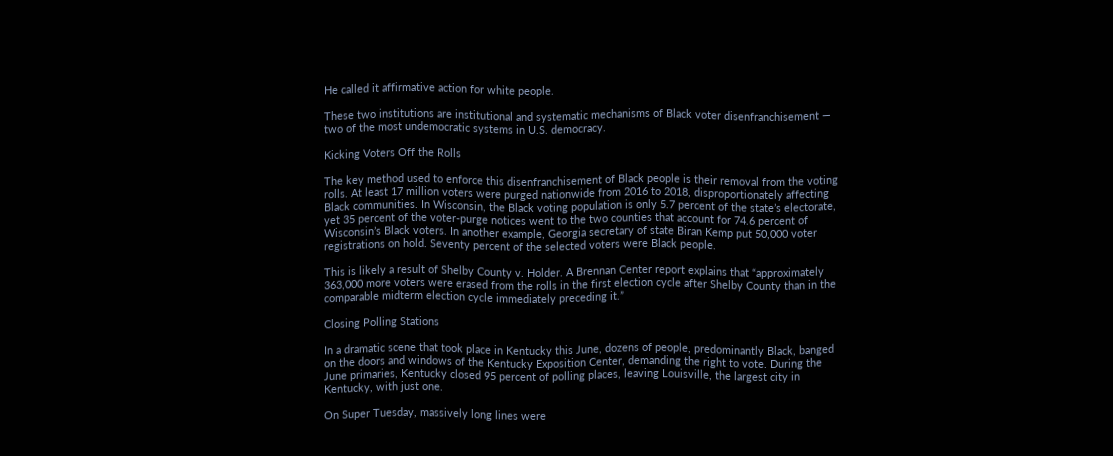He called it affirmative action for white people.

These two institutions are institutional and systematic mechanisms of Black voter disenfranchisement — two of the most undemocratic systems in U.S. democracy.

Kicking Voters Off the Rolls

The key method used to enforce this disenfranchisement of Black people is their removal from the voting rolls. At least 17 million voters were purged nationwide from 2016 to 2018, disproportionately affecting Black communities. In Wisconsin, the Black voting population is only 5.7 percent of the state’s electorate, yet 35 percent of the voter-purge notices went to the two counties that account for 74.6 percent of Wisconsin’s Black voters. In another example, Georgia secretary of state Biran Kemp put 50,000 voter registrations on hold. Seventy percent of the selected voters were Black people.

This is likely a result of Shelby County v. Holder. A Brennan Center report explains that “approximately 363,000 more voters were erased from the rolls in the first election cycle after Shelby County than in the comparable midterm election cycle immediately preceding it.”

Closing Polling Stations

In a dramatic scene that took place in Kentucky this June, dozens of people, predominantly Black, banged on the doors and windows of the Kentucky Exposition Center, demanding the right to vote. During the June primaries, Kentucky closed 95 percent of polling places, leaving Louisville, the largest city in Kentucky, with just one.

On Super Tuesday, massively long lines were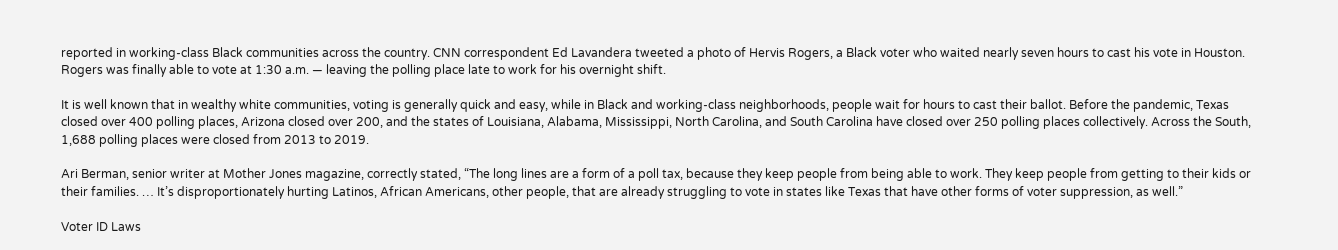reported in working-class Black communities across the country. CNN correspondent Ed Lavandera tweeted a photo of Hervis Rogers, a Black voter who waited nearly seven hours to cast his vote in Houston. Rogers was finally able to vote at 1:30 a.m. — leaving the polling place late to work for his overnight shift.

It is well known that in wealthy white communities, voting is generally quick and easy, while in Black and working-class neighborhoods, people wait for hours to cast their ballot. Before the pandemic, Texas closed over 400 polling places, Arizona closed over 200, and the states of Louisiana, Alabama, Mississippi, North Carolina, and South Carolina have closed over 250 polling places collectively. Across the South, 1,688 polling places were closed from 2013 to 2019.

Ari Berman, senior writer at Mother Jones magazine, correctly stated, “The long lines are a form of a poll tax, because they keep people from being able to work. They keep people from getting to their kids or their families. … It’s disproportionately hurting Latinos, African Americans, other people, that are already struggling to vote in states like Texas that have other forms of voter suppression, as well.”

Voter ID Laws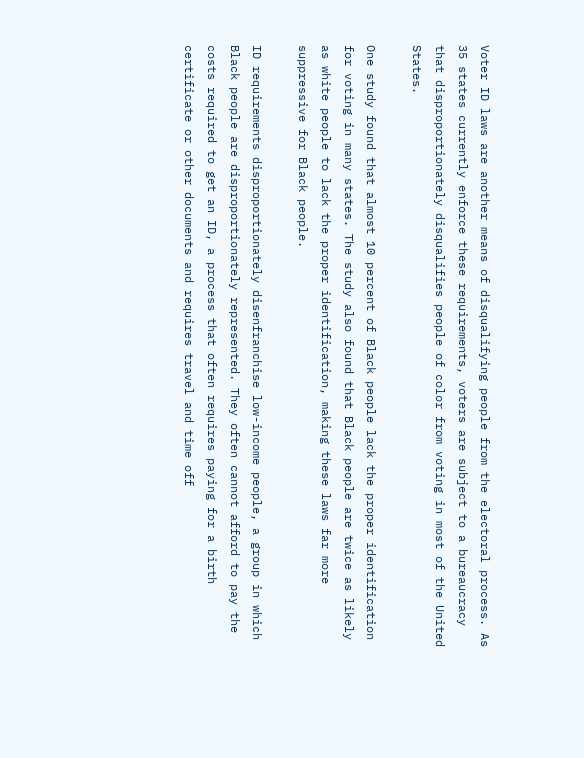Voter ID laws are another means of disqualifying people from the electoral process. As 35 states currently enforce these requirements, voters are subject to a bureaucracy that disproportionately disqualifies people of color from voting in most of the United States.

One study found that almost 10 percent of Black people lack the proper identification for voting in many states. The study also found that Black people are twice as likely as white people to lack the proper identification, making these laws far more suppressive for Black people.

ID requirements disproportionately disenfranchise low-income people, a group in which Black people are disproportionately represented. They often cannot afford to pay the costs required to get an ID, a process that often requires paying for a birth certificate or other documents and requires travel and time off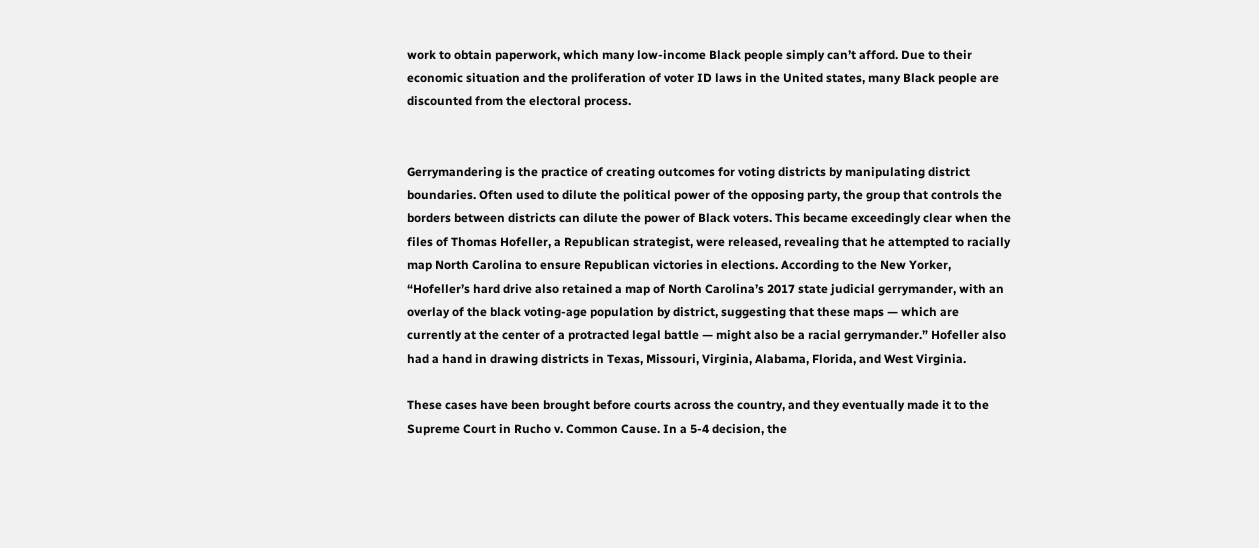work to obtain paperwork, which many low-income Black people simply can’t afford. Due to their economic situation and the proliferation of voter ID laws in the United states, many Black people are discounted from the electoral process.


Gerrymandering is the practice of creating outcomes for voting districts by manipulating district boundaries. Often used to dilute the political power of the opposing party, the group that controls the borders between districts can dilute the power of Black voters. This became exceedingly clear when the files of Thomas Hofeller, a Republican strategist, were released, revealing that he attempted to racially map North Carolina to ensure Republican victories in elections. According to the New Yorker, “Hofeller’s hard drive also retained a map of North Carolina’s 2017 state judicial gerrymander, with an overlay of the black voting-age population by district, suggesting that these maps — which are currently at the center of a protracted legal battle — might also be a racial gerrymander.” Hofeller also had a hand in drawing districts in Texas, Missouri, Virginia, Alabama, Florida, and West Virginia.

These cases have been brought before courts across the country, and they eventually made it to the Supreme Court in Rucho v. Common Cause. In a 5-4 decision, the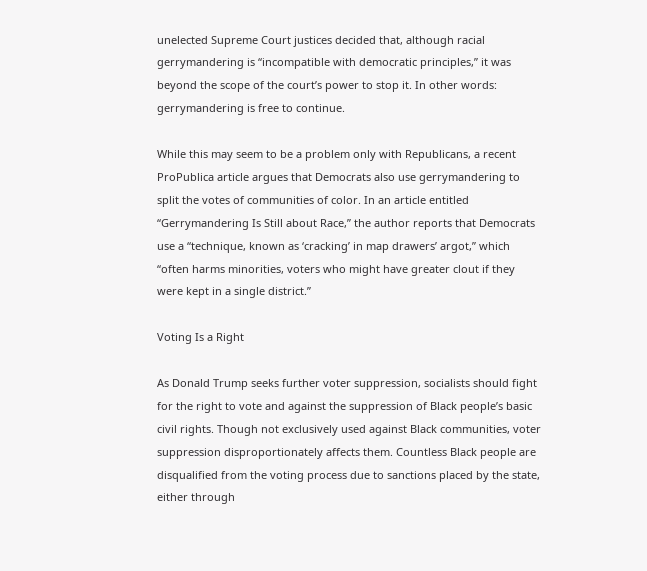unelected Supreme Court justices decided that, although racial gerrymandering is “incompatible with democratic principles,” it was beyond the scope of the court’s power to stop it. In other words: gerrymandering is free to continue.

While this may seem to be a problem only with Republicans, a recent ProPublica article argues that Democrats also use gerrymandering to split the votes of communities of color. In an article entitled “Gerrymandering Is Still about Race,” the author reports that Democrats use a “technique, known as ‘cracking’ in map drawers’ argot,” which “often harms minorities, voters who might have greater clout if they were kept in a single district.”

Voting Is a Right

As Donald Trump seeks further voter suppression, socialists should fight for the right to vote and against the suppression of Black people’s basic civil rights. Though not exclusively used against Black communities, voter suppression disproportionately affects them. Countless Black people are disqualified from the voting process due to sanctions placed by the state, either through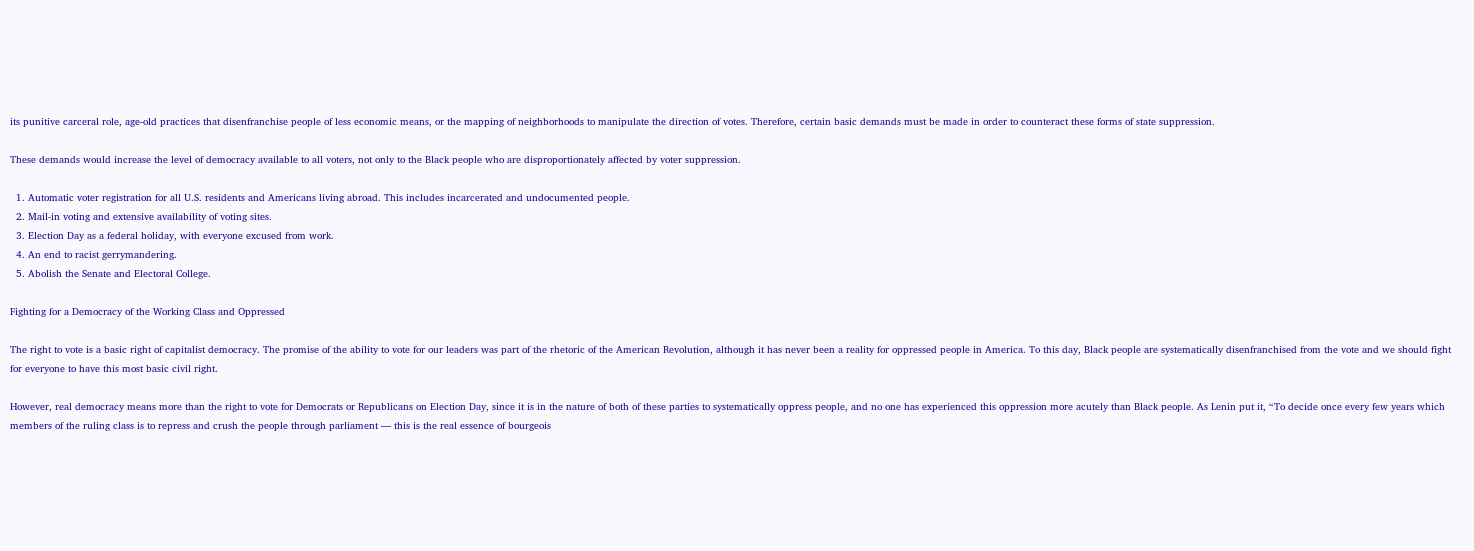its punitive carceral role, age-old practices that disenfranchise people of less economic means, or the mapping of neighborhoods to manipulate the direction of votes. Therefore, certain basic demands must be made in order to counteract these forms of state suppression.

These demands would increase the level of democracy available to all voters, not only to the Black people who are disproportionately affected by voter suppression.

  1. Automatic voter registration for all U.S. residents and Americans living abroad. This includes incarcerated and undocumented people.
  2. Mail-in voting and extensive availability of voting sites.
  3. Election Day as a federal holiday, with everyone excused from work.
  4. An end to racist gerrymandering.
  5. Abolish the Senate and Electoral College.

Fighting for a Democracy of the Working Class and Oppressed

The right to vote is a basic right of capitalist democracy. The promise of the ability to vote for our leaders was part of the rhetoric of the American Revolution, although it has never been a reality for oppressed people in America. To this day, Black people are systematically disenfranchised from the vote and we should fight for everyone to have this most basic civil right.

However, real democracy means more than the right to vote for Democrats or Republicans on Election Day, since it is in the nature of both of these parties to systematically oppress people, and no one has experienced this oppression more acutely than Black people. As Lenin put it, “To decide once every few years which members of the ruling class is to repress and crush the people through parliament — this is the real essence of bourgeois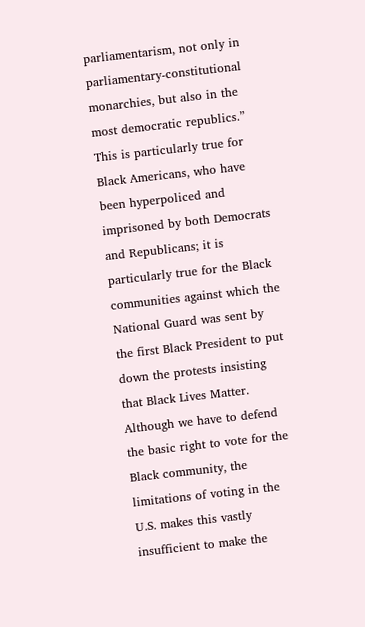parliamentarism, not only in parliamentary-constitutional monarchies, but also in the most democratic republics.” This is particularly true for Black Americans, who have been hyperpoliced and imprisoned by both Democrats and Republicans; it is particularly true for the Black communities against which the National Guard was sent by the first Black President to put down the protests insisting that Black Lives Matter. Although we have to defend the basic right to vote for the Black community, the limitations of voting in the U.S. makes this vastly insufficient to make the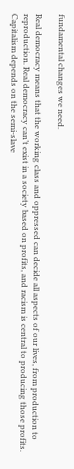fundamental changes we need.

Real democracy means that the working class and oppressed can decide all aspects of our lives, from production to reproduction. Real democracy can’t exist in a society based on profits, and racism is central to producing those profits. Capitalism depends on the semi-slave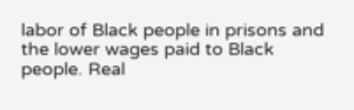labor of Black people in prisons and the lower wages paid to Black people. Real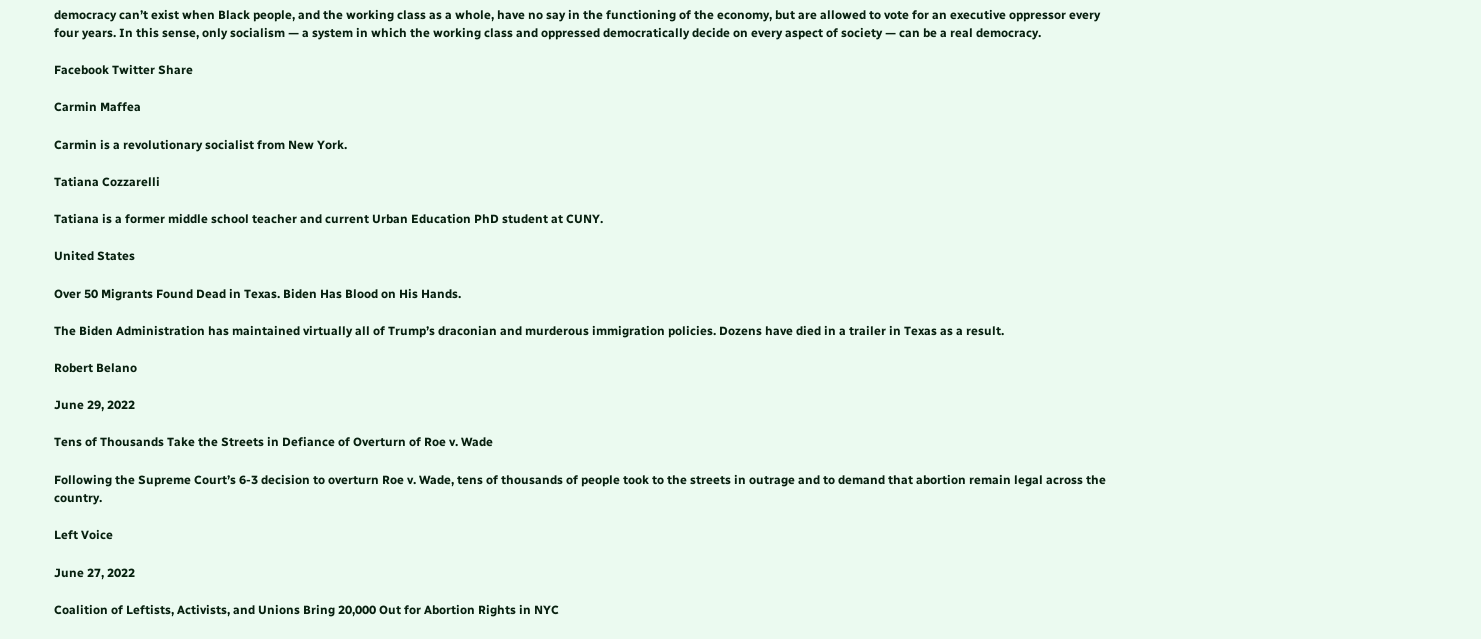democracy can’t exist when Black people, and the working class as a whole, have no say in the functioning of the economy, but are allowed to vote for an executive oppressor every four years. In this sense, only socialism — a system in which the working class and oppressed democratically decide on every aspect of society — can be a real democracy.

Facebook Twitter Share

Carmin Maffea

Carmin is a revolutionary socialist from New York.

Tatiana Cozzarelli

Tatiana is a former middle school teacher and current Urban Education PhD student at CUNY.

United States

Over 50 Migrants Found Dead in Texas. Biden Has Blood on His Hands.

The Biden Administration has maintained virtually all of Trump’s draconian and murderous immigration policies. Dozens have died in a trailer in Texas as a result.

Robert Belano

June 29, 2022

Tens of Thousands Take the Streets in Defiance of Overturn of Roe v. Wade

Following the Supreme Court’s 6-3 decision to overturn Roe v. Wade, tens of thousands of people took to the streets in outrage and to demand that abortion remain legal across the country.

Left Voice

June 27, 2022

Coalition of Leftists, Activists, and Unions Bring 20,000 Out for Abortion Rights in NYC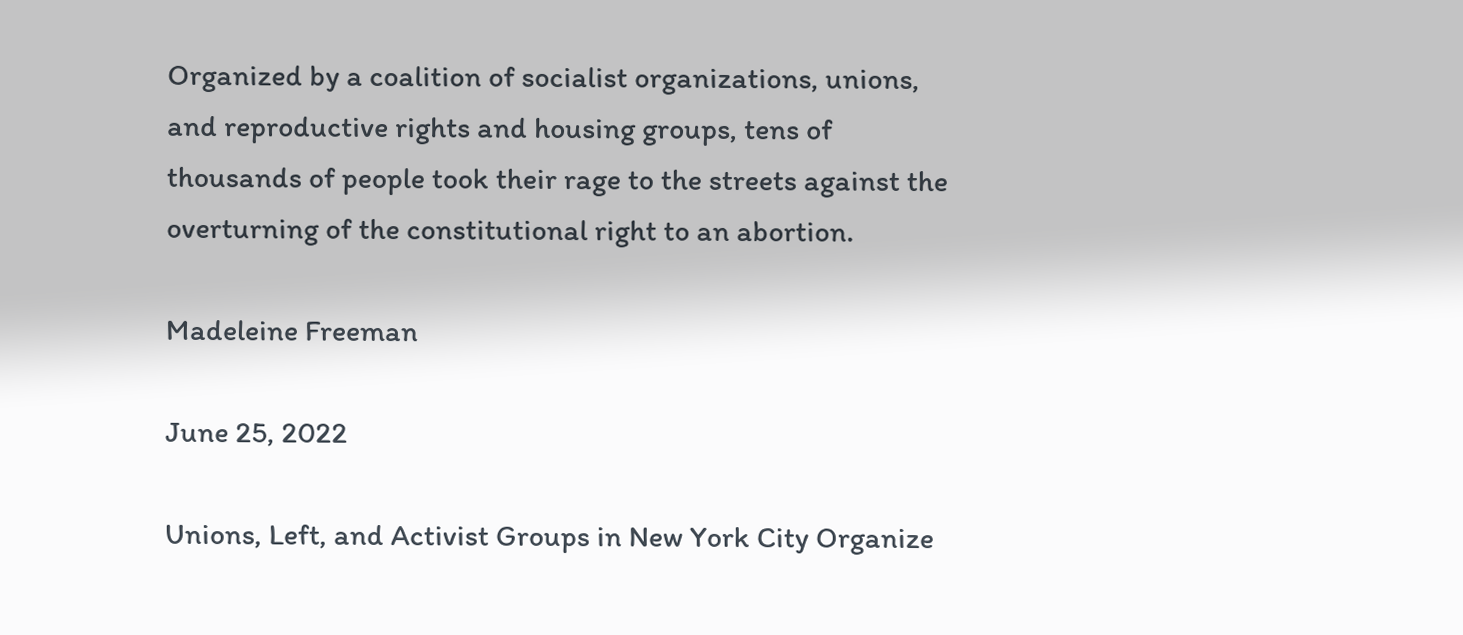Organized by a coalition of socialist organizations, unions, and reproductive rights and housing groups, tens of thousands of people took their rage to the streets against the overturning of the constitutional right to an abortion.

Madeleine Freeman

June 25, 2022

Unions, Left, and Activist Groups in New York City Organize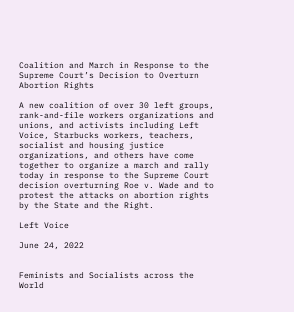Coalition and March in Response to the Supreme Court’s Decision to Overturn Abortion Rights

A new coalition of over 30 left groups, rank-and-file workers organizations and unions, and activists including Left Voice, Starbucks workers, teachers, socialist and housing justice organizations, and others have come together to organize a march and rally today in response to the Supreme Court decision overturning Roe v. Wade and to protest the attacks on abortion rights by the State and the Right.

Left Voice

June 24, 2022


Feminists and Socialists across the World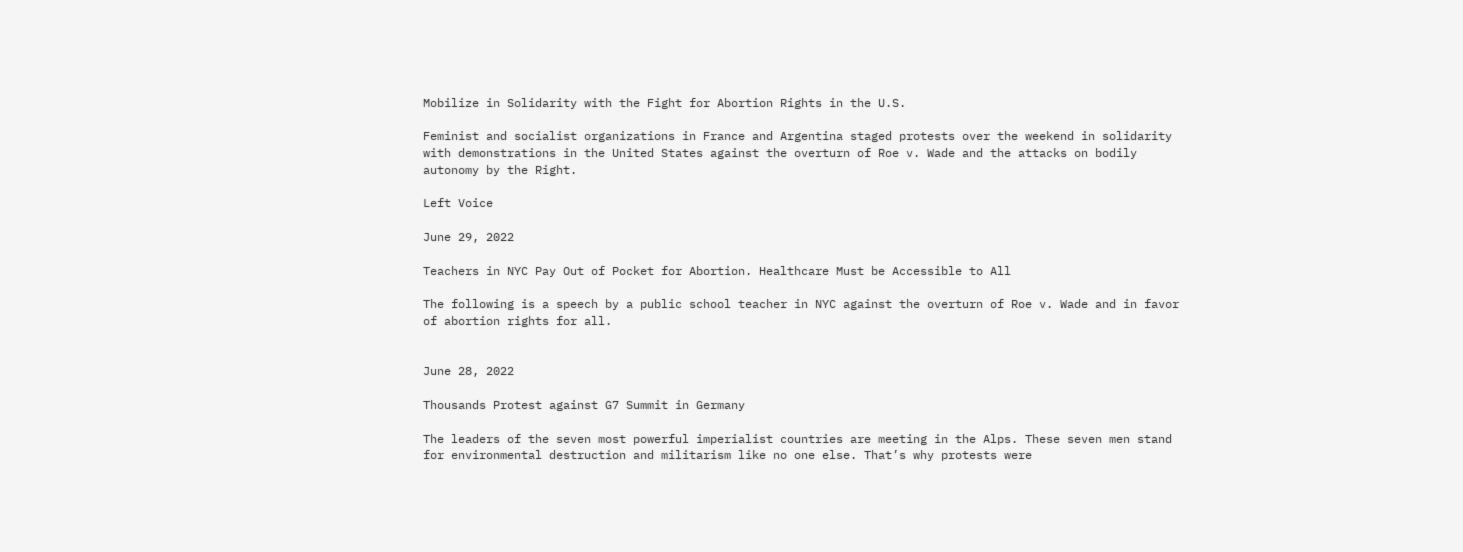Mobilize in Solidarity with the Fight for Abortion Rights in the U.S.

Feminist and socialist organizations in France and Argentina staged protests over the weekend in solidarity with demonstrations in the United States against the overturn of Roe v. Wade and the attacks on bodily autonomy by the Right.

Left Voice

June 29, 2022

Teachers in NYC Pay Out of Pocket for Abortion. Healthcare Must be Accessible to All

The following is a speech by a public school teacher in NYC against the overturn of Roe v. Wade and in favor of abortion rights for all.


June 28, 2022

Thousands Protest against G7 Summit in Germany

The leaders of the seven most powerful imperialist countries are meeting in the Alps. These seven men stand for environmental destruction and militarism like no one else. That’s why protests were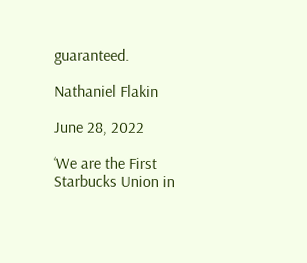guaranteed.

Nathaniel Flakin

June 28, 2022

‘We are the First Starbucks Union in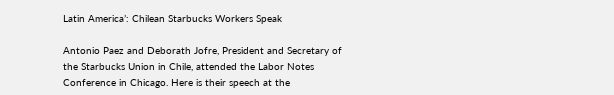Latin America’: Chilean Starbucks Workers Speak

Antonio Paez and Deborath Jofre, President and Secretary of the Starbucks Union in Chile, attended the Labor Notes Conference in Chicago. Here is their speech at the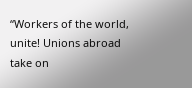“Workers of the world, unite! Unions abroad take on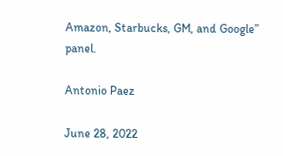Amazon, Starbucks, GM, and Google” panel.

Antonio Paez

June 28, 2022